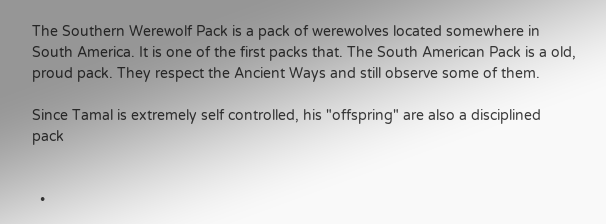The Southern Werewolf Pack is a pack of werewolves located somewhere in South America. It is one of the first packs that. The South American Pack is a old, proud pack. They respect the Ancient Ways and still observe some of them.

Since Tamal is extremely self controlled, his "offspring" are also a disciplined pack


  •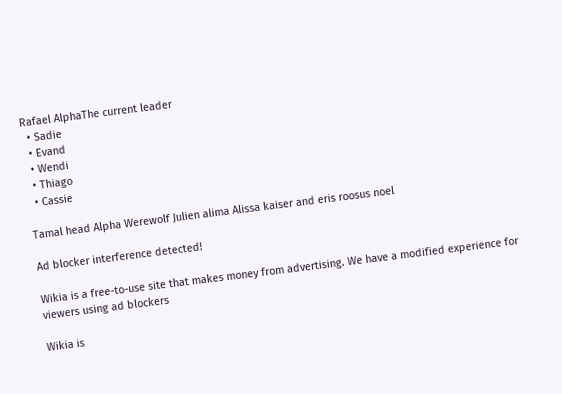Rafael AlphaThe current leader
  • Sadie
  • Evand
  • Wendi
  • Thiago
  • Cassie

Tamal head Alpha Werewolf Julien alima Alissa kaiser and eris roosus noel

Ad blocker interference detected!

Wikia is a free-to-use site that makes money from advertising. We have a modified experience for viewers using ad blockers

Wikia is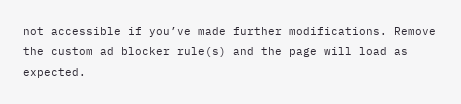not accessible if you’ve made further modifications. Remove the custom ad blocker rule(s) and the page will load as expected.